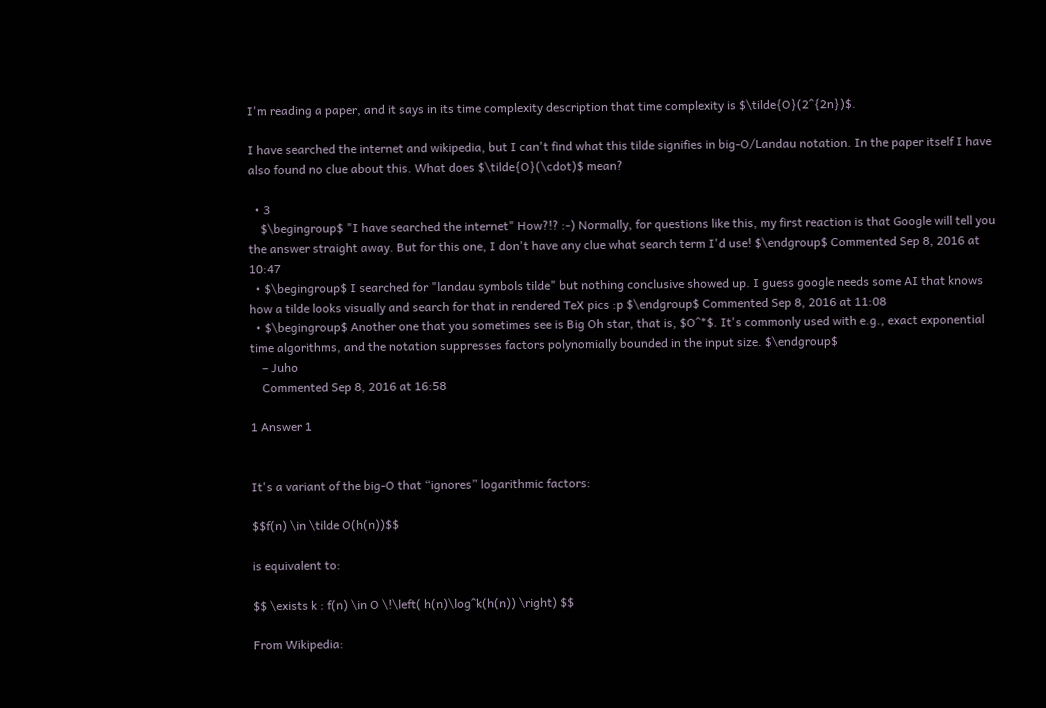I'm reading a paper, and it says in its time complexity description that time complexity is $\tilde{O}(2^{2n})$.

I have searched the internet and wikipedia, but I can't find what this tilde signifies in big-O/Landau notation. In the paper itself I have also found no clue about this. What does $\tilde{O}(\cdot)$ mean?

  • 3
    $\begingroup$ "I have searched the internet" How?!? :-) Normally, for questions like this, my first reaction is that Google will tell you the answer straight away. But for this one, I don't have any clue what search term I'd use! $\endgroup$ Commented Sep 8, 2016 at 10:47
  • $\begingroup$ I searched for "landau symbols tilde" but nothing conclusive showed up. I guess google needs some AI that knows how a tilde looks visually and search for that in rendered TeX pics :p $\endgroup$ Commented Sep 8, 2016 at 11:08
  • $\begingroup$ Another one that you sometimes see is Big Oh star, that is, $O^*$. It's commonly used with e.g., exact exponential time algorithms, and the notation suppresses factors polynomially bounded in the input size. $\endgroup$
    – Juho
    Commented Sep 8, 2016 at 16:58

1 Answer 1


It's a variant of the big-O that “ignores” logarithmic factors:

$$f(n) \in \tilde O(h(n))$$

is equivalent to:

$$ \exists k : f(n) \in O \!\left( h(n)\log^k(h(n)) \right) $$

From Wikipedia: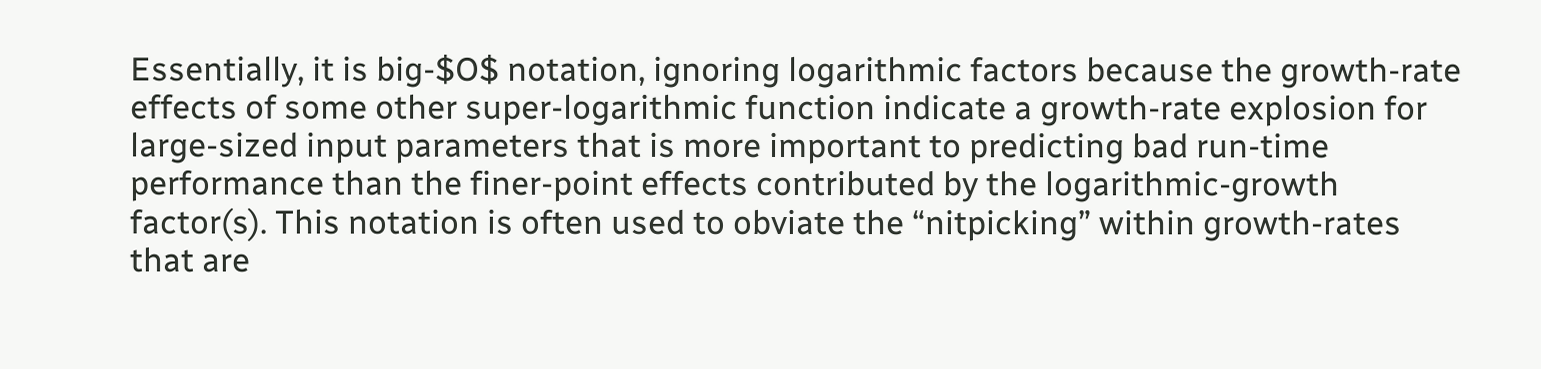Essentially, it is big-$O$ notation, ignoring logarithmic factors because the growth-rate effects of some other super-logarithmic function indicate a growth-rate explosion for large-sized input parameters that is more important to predicting bad run-time performance than the finer-point effects contributed by the logarithmic-growth factor(s). This notation is often used to obviate the “nitpicking” within growth-rates that are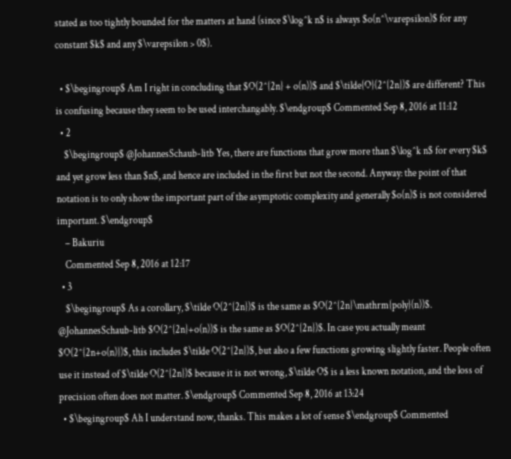stated as too tightly bounded for the matters at hand (since $\log^k n$ is always $o(n^\varepsilon)$ for any constant $k$ and any $\varepsilon > 0$).

  • $\begingroup$ Am I right in concluding that $O(2^{2n} + o(n))$ and $\tilde{O}(2^{2n})$ are different? This is confusing because they seem to be used interchangably. $\endgroup$ Commented Sep 8, 2016 at 11:12
  • 2
    $\begingroup$ @JohannesSchaub-litb Yes, there are functions that grow more than $\log^k n$ for every $k$ and yet grow less than $n$, and hence are included in the first but not the second. Anyway: the point of that notation is to only show the important part of the asymptotic complexity and generally $o(n)$ is not considered important. $\endgroup$
    – Bakuriu
    Commented Sep 8, 2016 at 12:17
  • 3
    $\begingroup$ As a corollary, $\tilde O(2^{2n})$ is the same as $O(2^{2n}\mathrm{poly}(n))$. @JohannesSchaub-litb $O(2^{2n}+o(n))$ is the same as $O(2^{2n})$. In case you actually meant $O(2^{2n+o(n)})$, this includes $\tilde O(2^{2n})$, but also a few functions growing slightly faster. People often use it instead of $\tilde O(2^{2n})$ because it is not wrong, $\tilde O$ is a less known notation, and the loss of precision often does not matter. $\endgroup$ Commented Sep 8, 2016 at 13:24
  • $\begingroup$ Ah I understand now, thanks. This makes a lot of sense $\endgroup$ Commented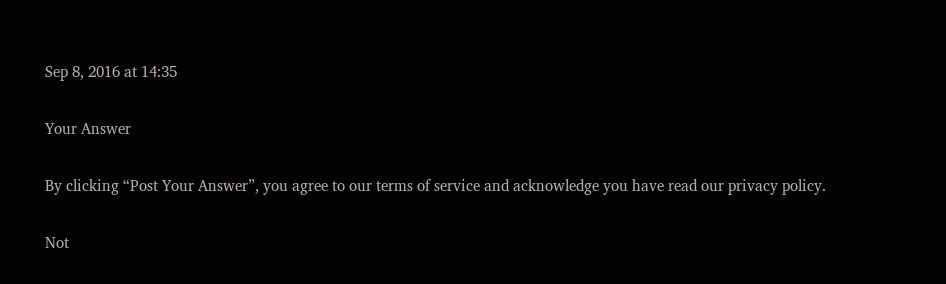Sep 8, 2016 at 14:35

Your Answer

By clicking “Post Your Answer”, you agree to our terms of service and acknowledge you have read our privacy policy.

Not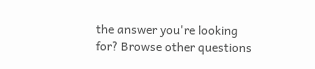the answer you're looking for? Browse other questions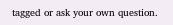tagged or ask your own question.